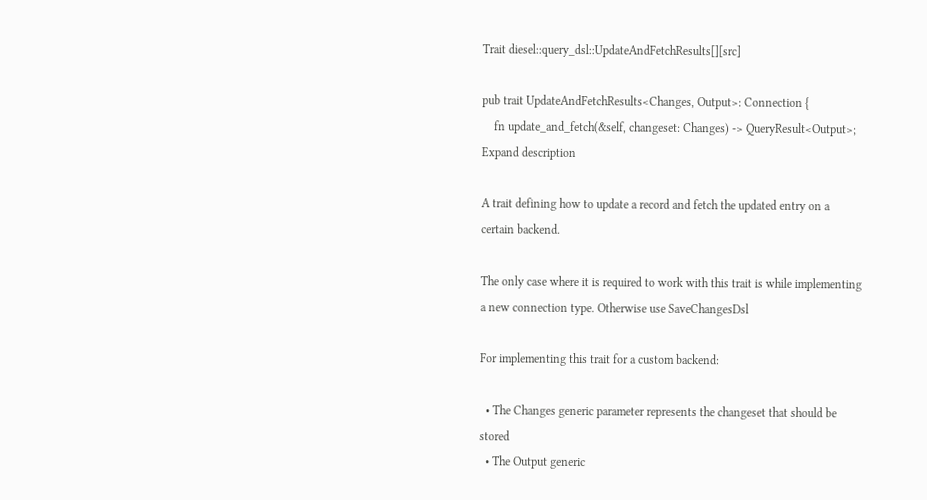Trait diesel::query_dsl::UpdateAndFetchResults[][src]

pub trait UpdateAndFetchResults<Changes, Output>: Connection {
    fn update_and_fetch(&self, changeset: Changes) -> QueryResult<Output>;
Expand description

A trait defining how to update a record and fetch the updated entry on a certain backend.

The only case where it is required to work with this trait is while implementing a new connection type. Otherwise use SaveChangesDsl

For implementing this trait for a custom backend:

  • The Changes generic parameter represents the changeset that should be stored
  • The Output generic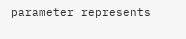parameter represents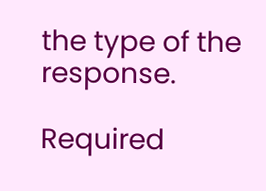the type of the response.

Required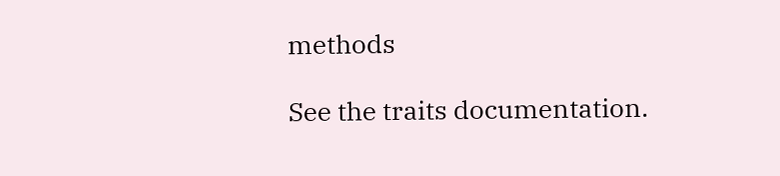methods

See the traits documentation.